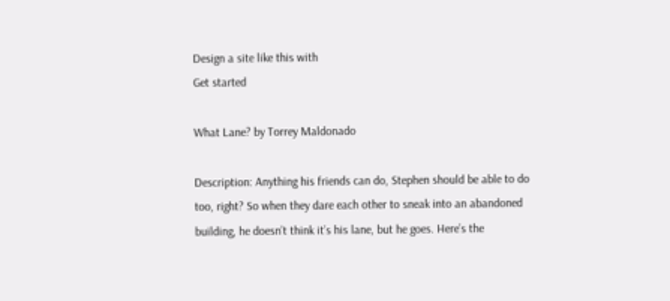Design a site like this with
Get started

What Lane? by Torrey Maldonado

Description: Anything his friends can do, Stephen should be able to do too, right? So when they dare each other to sneak into an abandoned building, he doesn’t think it’s his lane, but he goes. Here’s the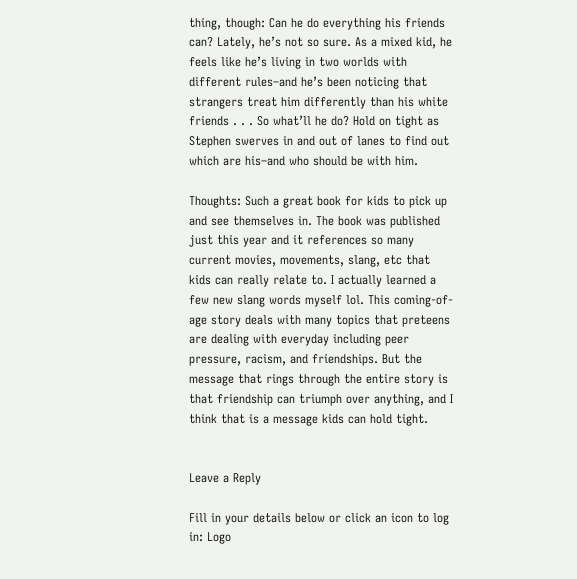thing, though: Can he do everything his friends can? Lately, he’s not so sure. As a mixed kid, he feels like he’s living in two worlds with different rules–and he’s been noticing that strangers treat him differently than his white friends . . . So what’ll he do? Hold on tight as Stephen swerves in and out of lanes to find out which are his–and who should be with him.

Thoughts: Such a great book for kids to pick up and see themselves in. The book was published just this year and it references so many current movies, movements, slang, etc that kids can really relate to. I actually learned a few new slang words myself lol. This coming-of-age story deals with many topics that preteens are dealing with everyday including peer pressure, racism, and friendships. But the message that rings through the entire story is that friendship can triumph over anything, and I think that is a message kids can hold tight.


Leave a Reply

Fill in your details below or click an icon to log in: Logo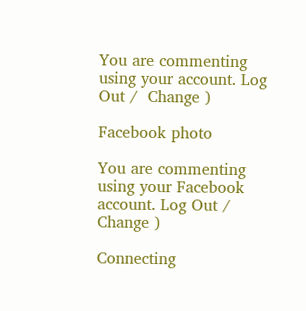You are commenting using your account. Log Out /  Change )

Facebook photo

You are commenting using your Facebook account. Log Out /  Change )

Connecting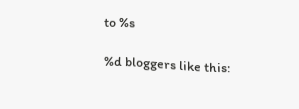to %s

%d bloggers like this: